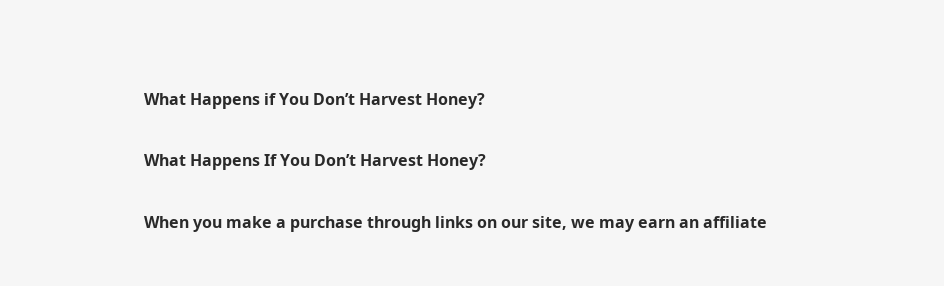What Happens if You Don’t Harvest Honey?

What Happens If You Don’t Harvest Honey?

When you make a purchase through links on our site, we may earn an affiliate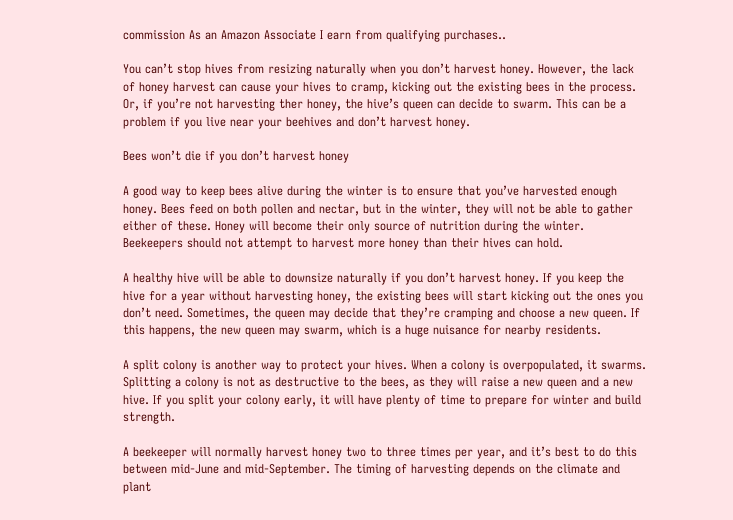commission As an Amazon Associate I earn from qualifying purchases..

You can’t stop hives from resizing naturally when you don’t harvest honey. However, the lack of honey harvest can cause your hives to cramp, kicking out the existing bees in the process. Or, if you’re not harvesting ther honey, the hive’s queen can decide to swarm. This can be a problem if you live near your beehives and don’t harvest honey.

Bees won’t die if you don’t harvest honey

A good way to keep bees alive during the winter is to ensure that you’ve harvested enough honey. Bees feed on both pollen and nectar, but in the winter, they will not be able to gather either of these. Honey will become their only source of nutrition during the winter. Beekeepers should not attempt to harvest more honey than their hives can hold.

A healthy hive will be able to downsize naturally if you don’t harvest honey. If you keep the hive for a year without harvesting honey, the existing bees will start kicking out the ones you don’t need. Sometimes, the queen may decide that they’re cramping and choose a new queen. If this happens, the new queen may swarm, which is a huge nuisance for nearby residents.

A split colony is another way to protect your hives. When a colony is overpopulated, it swarms. Splitting a colony is not as destructive to the bees, as they will raise a new queen and a new hive. If you split your colony early, it will have plenty of time to prepare for winter and build strength.

A beekeeper will normally harvest honey two to three times per year, and it’s best to do this between mid-June and mid-September. The timing of harvesting depends on the climate and plant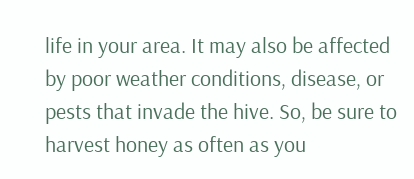life in your area. It may also be affected by poor weather conditions, disease, or pests that invade the hive. So, be sure to harvest honey as often as you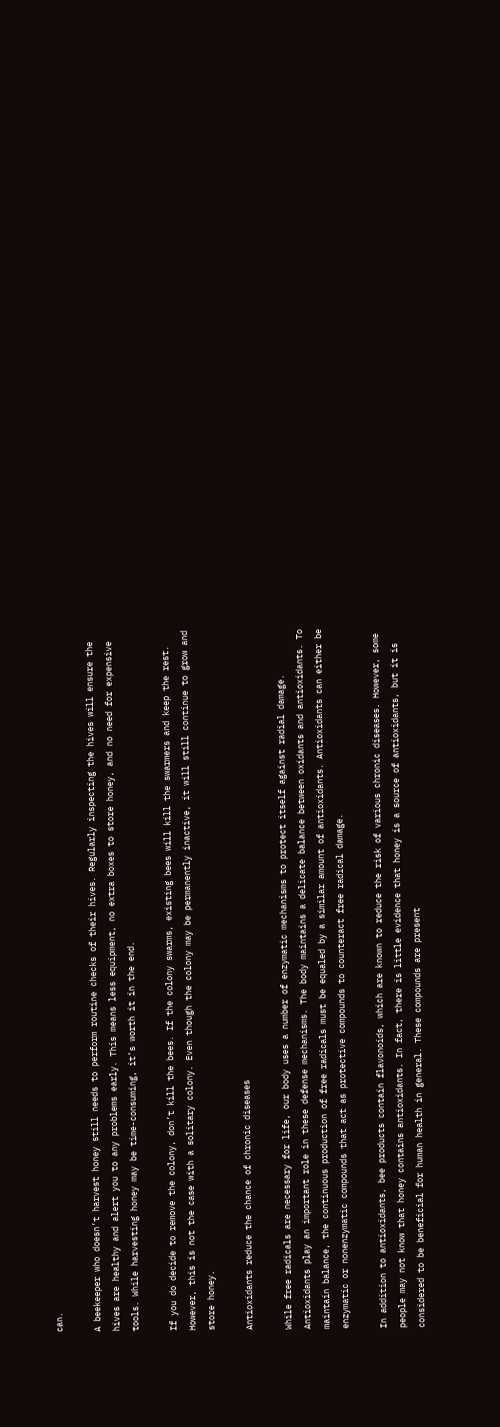can.

A beekeeper who doesn’t harvest honey still needs to perform routine checks of their hives. Regularly inspecting the hives will ensure the hives are healthy and alert you to any problems early. This means less equipment, no extra boxes to store honey, and no need for expensive tools. While harvesting honey may be time-consuming, it’s worth it in the end.

If you do decide to remove the colony, don’t kill the bees. If the colony swarms, existing bees will kill the swarmers and keep the rest. However, this is not the case with a solitary colony. Even though the colony may be permanently inactive, it will still continue to grow and store honey.

Antioxidants reduce the chance of chronic diseases

While free radicals are necessary for life, our body uses a number of enzymatic mechanisms to protect itself against radial damage. Antioxidants play an important role in these defense mechanisms. The body maintains a delicate balance between oxidants and antioxidants. To maintain balance, the continuous production of free radicals must be equaled by a similar amount of antioxidants. Antioxidants can either be enzymatic or nonenzymatic compounds that act as protective compounds to counteract free radical damage.

In addition to antioxidants, bee products contain flavonoids, which are known to reduce the risk of various chronic diseases. However, some people may not know that honey contains antioxidants. In fact, there is little evidence that honey is a source of antioxidants, but it is considered to be beneficial for human health in general. These compounds are present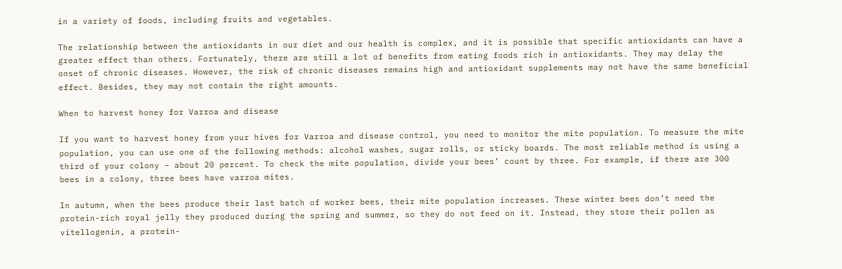in a variety of foods, including fruits and vegetables.

The relationship between the antioxidants in our diet and our health is complex, and it is possible that specific antioxidants can have a greater effect than others. Fortunately, there are still a lot of benefits from eating foods rich in antioxidants. They may delay the onset of chronic diseases. However, the risk of chronic diseases remains high and antioxidant supplements may not have the same beneficial effect. Besides, they may not contain the right amounts.

When to harvest honey for Varroa and disease

If you want to harvest honey from your hives for Varroa and disease control, you need to monitor the mite population. To measure the mite population, you can use one of the following methods: alcohol washes, sugar rolls, or sticky boards. The most reliable method is using a third of your colony – about 20 percent. To check the mite population, divide your bees’ count by three. For example, if there are 300 bees in a colony, three bees have varroa mites.

In autumn, when the bees produce their last batch of worker bees, their mite population increases. These winter bees don’t need the protein-rich royal jelly they produced during the spring and summer, so they do not feed on it. Instead, they store their pollen as vitellogenin, a protein-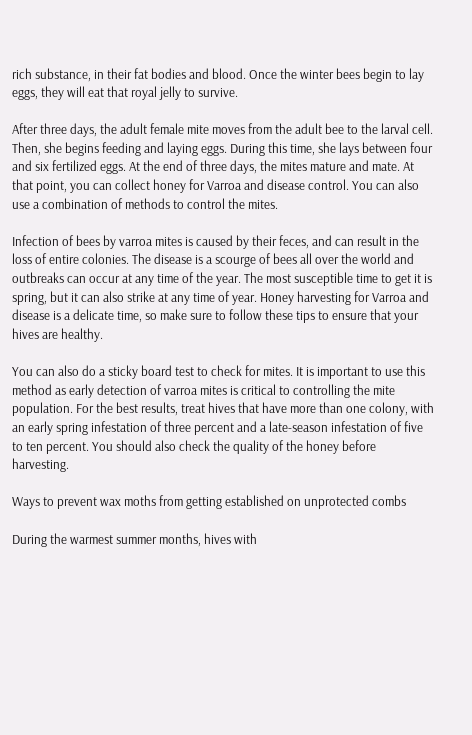rich substance, in their fat bodies and blood. Once the winter bees begin to lay eggs, they will eat that royal jelly to survive.

After three days, the adult female mite moves from the adult bee to the larval cell. Then, she begins feeding and laying eggs. During this time, she lays between four and six fertilized eggs. At the end of three days, the mites mature and mate. At that point, you can collect honey for Varroa and disease control. You can also use a combination of methods to control the mites.

Infection of bees by varroa mites is caused by their feces, and can result in the loss of entire colonies. The disease is a scourge of bees all over the world and outbreaks can occur at any time of the year. The most susceptible time to get it is spring, but it can also strike at any time of year. Honey harvesting for Varroa and disease is a delicate time, so make sure to follow these tips to ensure that your hives are healthy.

You can also do a sticky board test to check for mites. It is important to use this method as early detection of varroa mites is critical to controlling the mite population. For the best results, treat hives that have more than one colony, with an early spring infestation of three percent and a late-season infestation of five to ten percent. You should also check the quality of the honey before harvesting.

Ways to prevent wax moths from getting established on unprotected combs

During the warmest summer months, hives with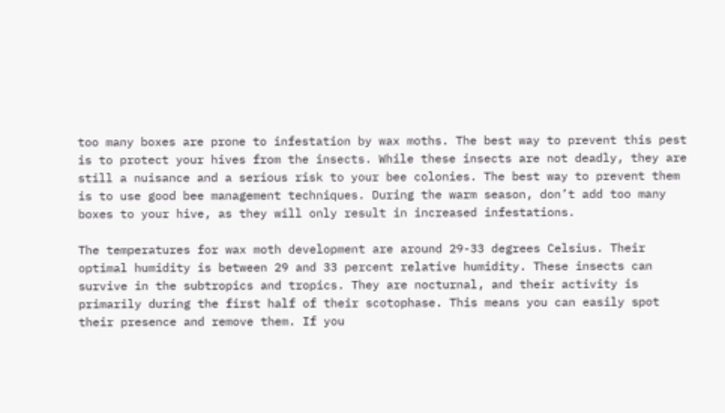too many boxes are prone to infestation by wax moths. The best way to prevent this pest is to protect your hives from the insects. While these insects are not deadly, they are still a nuisance and a serious risk to your bee colonies. The best way to prevent them is to use good bee management techniques. During the warm season, don’t add too many boxes to your hive, as they will only result in increased infestations.

The temperatures for wax moth development are around 29-33 degrees Celsius. Their optimal humidity is between 29 and 33 percent relative humidity. These insects can survive in the subtropics and tropics. They are nocturnal, and their activity is primarily during the first half of their scotophase. This means you can easily spot their presence and remove them. If you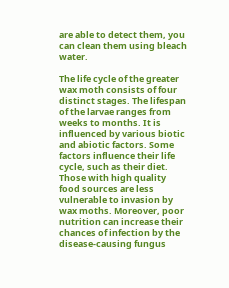are able to detect them, you can clean them using bleach water.

The life cycle of the greater wax moth consists of four distinct stages. The lifespan of the larvae ranges from weeks to months. It is influenced by various biotic and abiotic factors. Some factors influence their life cycle, such as their diet. Those with high quality food sources are less vulnerable to invasion by wax moths. Moreover, poor nutrition can increase their chances of infection by the disease-causing fungus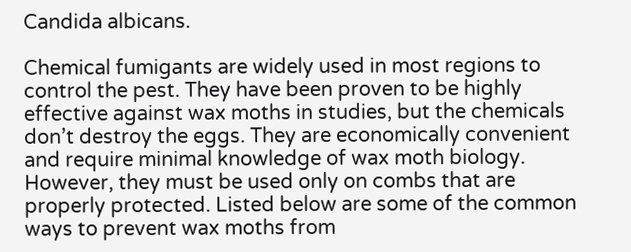Candida albicans.

Chemical fumigants are widely used in most regions to control the pest. They have been proven to be highly effective against wax moths in studies, but the chemicals don’t destroy the eggs. They are economically convenient and require minimal knowledge of wax moth biology. However, they must be used only on combs that are properly protected. Listed below are some of the common ways to prevent wax moths from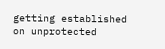getting established on unprotected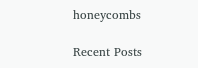honeycombs

Recent Posts